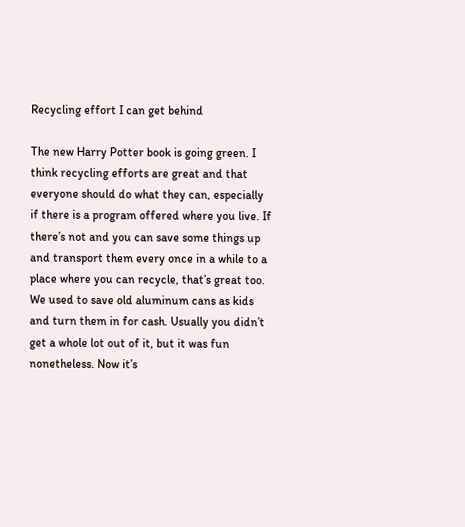Recycling effort I can get behind

The new Harry Potter book is going green. I think recycling efforts are great and that everyone should do what they can, especially if there is a program offered where you live. If there’s not and you can save some things up and transport them every once in a while to a place where you can recycle, that’s great too. We used to save old aluminum cans as kids and turn them in for cash. Usually you didn’t get a whole lot out of it, but it was fun nonetheless. Now it’s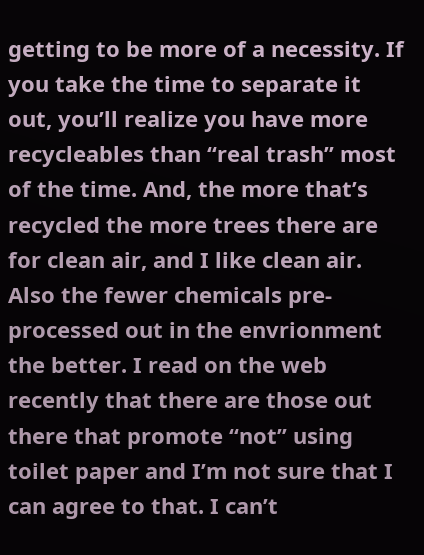getting to be more of a necessity. If you take the time to separate it out, you’ll realize you have more recycleables than “real trash” most of the time. And, the more that’s recycled the more trees there are for clean air, and I like clean air. Also the fewer chemicals pre-processed out in the envrionment the better. I read on the web recently that there are those out there that promote “not” using toilet paper and I’m not sure that I can agree to that. I can’t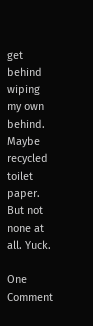get behind wiping my own behind. Maybe recycled toilet paper. But not none at all. Yuck.

One Comment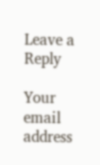Leave a Reply

Your email address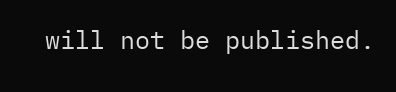will not be published.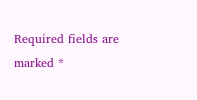Required fields are marked *